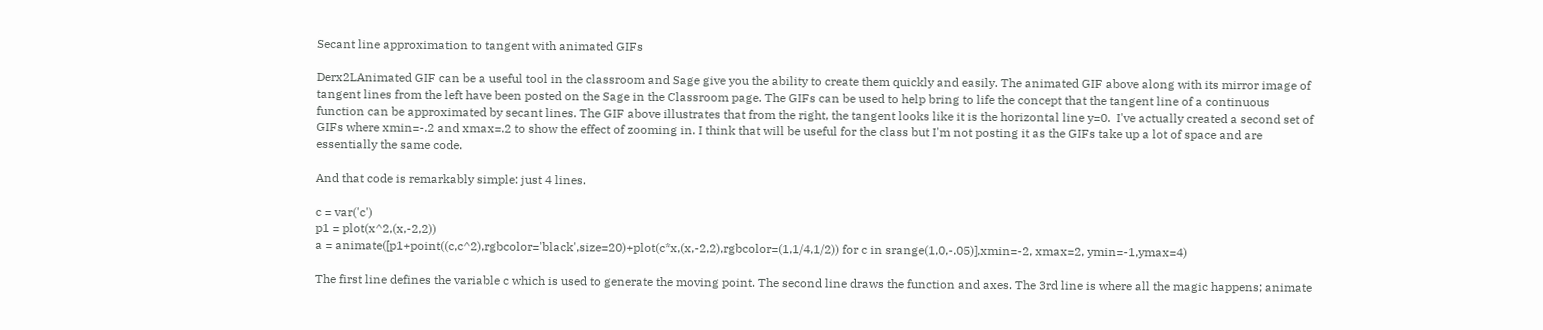Secant line approximation to tangent with animated GIFs

Derx2LAnimated GIF can be a useful tool in the classroom and Sage give you the ability to create them quickly and easily. The animated GIF above along with its mirror image of tangent lines from the left have been posted on the Sage in the Classroom page. The GIFs can be used to help bring to life the concept that the tangent line of a continuous function can be approximated by secant lines. The GIF above illustrates that from the right, the tangent looks like it is the horizontal line y=0.  I've actually created a second set of GIFs where xmin=-.2 and xmax=.2 to show the effect of zooming in. I think that will be useful for the class but I'm not posting it as the GIFs take up a lot of space and are essentially the same code.

And that code is remarkably simple: just 4 lines.

c = var('c')
p1 = plot(x^2,(x,-2,2))
a = animate([p1+point((c,c^2),rgbcolor='black',size=20)+plot(c*x,(x,-2,2),rgbcolor=(1,1/4,1/2)) for c in srange(1,0,-.05)],xmin=-2, xmax=2, ymin=-1,ymax=4)

The first line defines the variable c which is used to generate the moving point. The second line draws the function and axes. The 3rd line is where all the magic happens; animate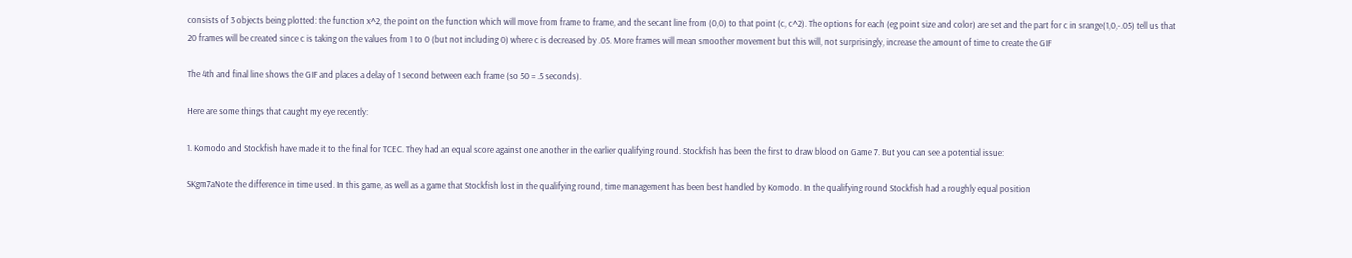consists of 3 objects being plotted: the function x^2, the point on the function which will move from frame to frame, and the secant line from (0,0) to that point (c, c^2). The options for each (eg point size and color) are set and the part for c in srange(1,0,-.05) tell us that 20 frames will be created since c is taking on the values from 1 to 0 (but not including 0) where c is decreased by .05. More frames will mean smoother movement but this will, not surprisingly, increase the amount of time to create the GIF

The 4th and final line shows the GIF and places a delay of 1 second between each frame (so 50 = .5 seconds).

Here are some things that caught my eye recently:

1. Komodo and Stockfish have made it to the final for TCEC. They had an equal score against one another in the earlier qualifying round. Stockfish has been the first to draw blood on Game 7. But you can see a potential issue:

SKgm7aNote the difference in time used. In this game, as well as a game that Stockfish lost in the qualifying round, time management has been best handled by Komodo. In the qualifying round Stockfish had a roughly equal position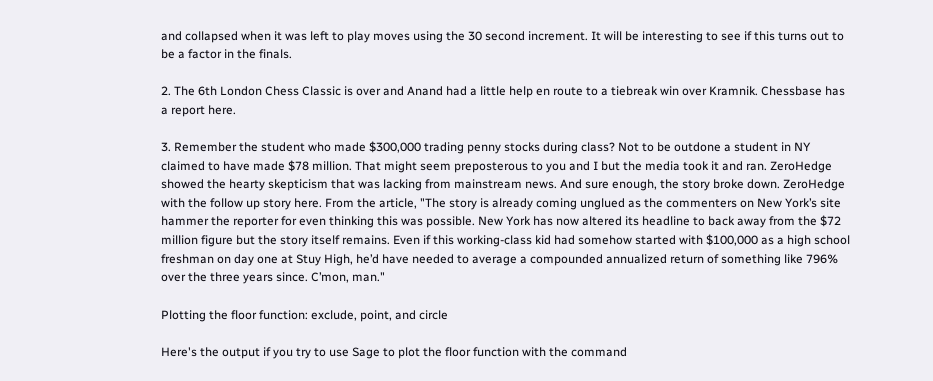and collapsed when it was left to play moves using the 30 second increment. It will be interesting to see if this turns out to be a factor in the finals.

2. The 6th London Chess Classic is over and Anand had a little help en route to a tiebreak win over Kramnik. Chessbase has a report here.

3. Remember the student who made $300,000 trading penny stocks during class? Not to be outdone a student in NY claimed to have made $78 million. That might seem preposterous to you and I but the media took it and ran. ZeroHedge showed the hearty skepticism that was lacking from mainstream news. And sure enough, the story broke down. ZeroHedge with the follow up story here. From the article, "The story is already coming unglued as the commenters on New York’s site hammer the reporter for even thinking this was possible. New York has now altered its headline to back away from the $72 million figure but the story itself remains. Even if this working-class kid had somehow started with $100,000 as a high school freshman on day one at Stuy High, he’d have needed to average a compounded annualized return of something like 796% over the three years since. C’mon, man."

Plotting the floor function: exclude, point, and circle

Here's the output if you try to use Sage to plot the floor function with the command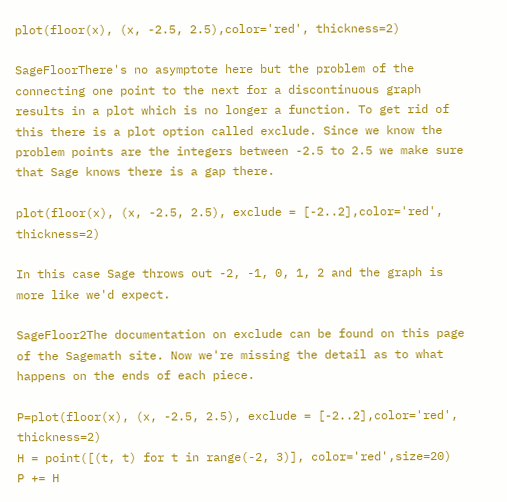plot(floor(x), (x, -2.5, 2.5),color='red', thickness=2)

SageFloorThere's no asymptote here but the problem of the connecting one point to the next for a discontinuous graph results in a plot which is no longer a function. To get rid of this there is a plot option called exclude. Since we know the problem points are the integers between -2.5 to 2.5 we make sure that Sage knows there is a gap there.

plot(floor(x), (x, -2.5, 2.5), exclude = [-2..2],color='red', thickness=2)

In this case Sage throws out -2, -1, 0, 1, 2 and the graph is more like we'd expect.

SageFloor2The documentation on exclude can be found on this page of the Sagemath site. Now we're missing the detail as to what happens on the ends of each piece.

P=plot(floor(x), (x, -2.5, 2.5), exclude = [-2..2],color='red', thickness=2)
H = point([(t, t) for t in range(-2, 3)], color='red',size=20)
P += H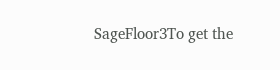SageFloor3To get the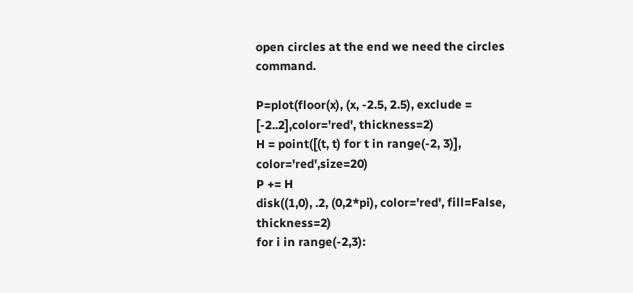open circles at the end we need the circles command.

P=plot(floor(x), (x, -2.5, 2.5), exclude = [-2..2],color='red', thickness=2)
H = point([(t, t) for t in range(-2, 3)], color='red',size=20)
P += H
disk((1,0), .2, (0,2*pi), color='red', fill=False, thickness=2)
for i in range(-2,3):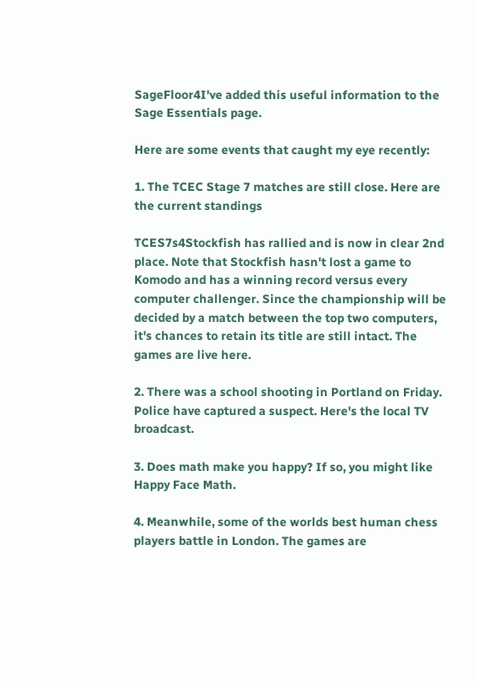SageFloor4I've added this useful information to the Sage Essentials page.

Here are some events that caught my eye recently:

1. The TCEC Stage 7 matches are still close. Here are the current standings

TCES7s4Stockfish has rallied and is now in clear 2nd place. Note that Stockfish hasn't lost a game to Komodo and has a winning record versus every computer challenger. Since the championship will be decided by a match between the top two computers, it's chances to retain its title are still intact. The games are live here.

2. There was a school shooting in Portland on Friday. Police have captured a suspect. Here's the local TV broadcast.

3. Does math make you happy? If so, you might like Happy Face Math.

4. Meanwhile, some of the worlds best human chess players battle in London. The games are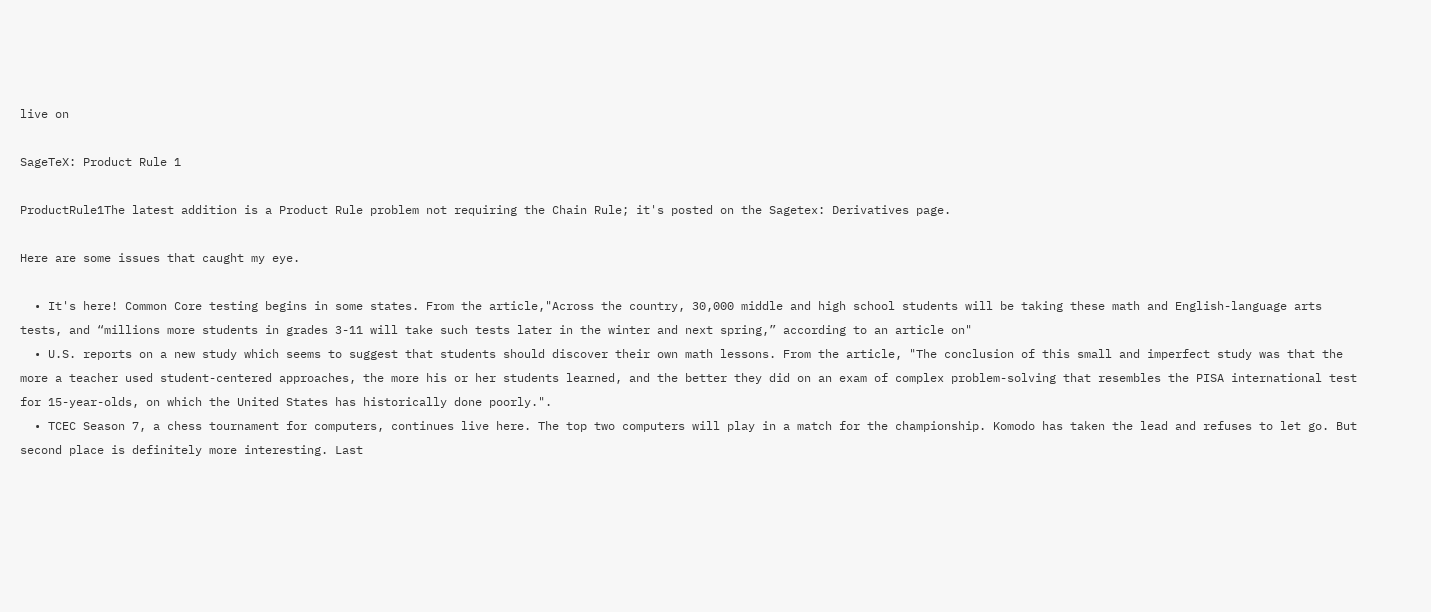live on

SageTeX: Product Rule 1

ProductRule1The latest addition is a Product Rule problem not requiring the Chain Rule; it's posted on the Sagetex: Derivatives page.

Here are some issues that caught my eye.

  • It's here! Common Core testing begins in some states. From the article,"Across the country, 30,000 middle and high school students will be taking these math and English-language arts tests, and “millions more students in grades 3-11 will take such tests later in the winter and next spring,” according to an article on"
  • U.S. reports on a new study which seems to suggest that students should discover their own math lessons. From the article, "The conclusion of this small and imperfect study was that the more a teacher used student-centered approaches, the more his or her students learned, and the better they did on an exam of complex problem-solving that resembles the PISA international test for 15-year-olds, on which the United States has historically done poorly.".
  • TCEC Season 7, a chess tournament for computers, continues live here. The top two computers will play in a match for the championship. Komodo has taken the lead and refuses to let go. But second place is definitely more interesting. Last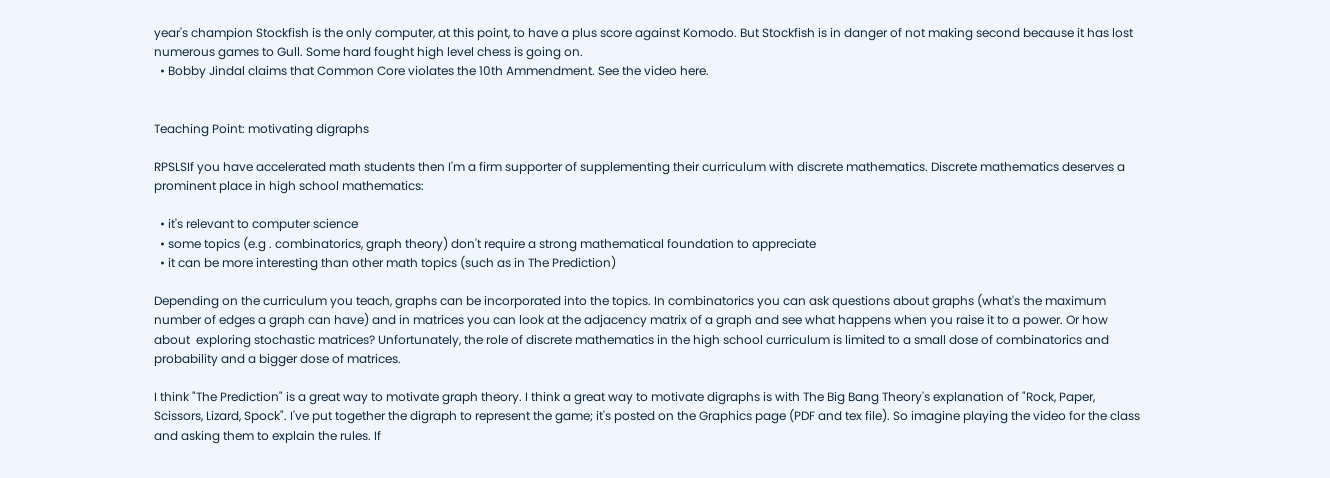year's champion Stockfish is the only computer, at this point, to have a plus score against Komodo. But Stockfish is in danger of not making second because it has lost numerous games to Gull. Some hard fought high level chess is going on.
  • Bobby Jindal claims that Common Core violates the 10th Ammendment. See the video here.


Teaching Point: motivating digraphs

RPSLSIf you have accelerated math students then I'm a firm supporter of supplementing their curriculum with discrete mathematics. Discrete mathematics deserves a prominent place in high school mathematics:

  • it's relevant to computer science
  • some topics (e.g . combinatorics, graph theory) don't require a strong mathematical foundation to appreciate
  • it can be more interesting than other math topics (such as in The Prediction)

Depending on the curriculum you teach, graphs can be incorporated into the topics. In combinatorics you can ask questions about graphs (what's the maximum number of edges a graph can have) and in matrices you can look at the adjacency matrix of a graph and see what happens when you raise it to a power. Or how about  exploring stochastic matrices? Unfortunately, the role of discrete mathematics in the high school curriculum is limited to a small dose of combinatorics and probability and a bigger dose of matrices.

I think "The Prediction" is a great way to motivate graph theory. I think a great way to motivate digraphs is with The Big Bang Theory's explanation of "Rock, Paper, Scissors, Lizard, Spock". I've put together the digraph to represent the game; it's posted on the Graphics page (PDF and tex file). So imagine playing the video for the class and asking them to explain the rules. If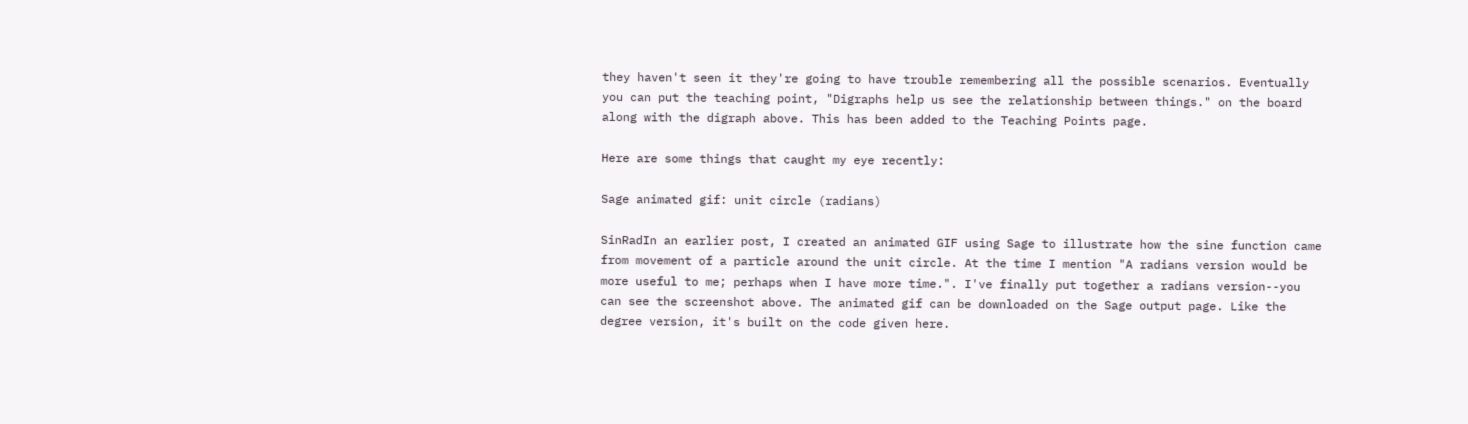they haven't seen it they're going to have trouble remembering all the possible scenarios. Eventually you can put the teaching point, "Digraphs help us see the relationship between things." on the board along with the digraph above. This has been added to the Teaching Points page.

Here are some things that caught my eye recently:

Sage animated gif: unit circle (radians)

SinRadIn an earlier post, I created an animated GIF using Sage to illustrate how the sine function came from movement of a particle around the unit circle. At the time I mention "A radians version would be more useful to me; perhaps when I have more time.". I've finally put together a radians version--you can see the screenshot above. The animated gif can be downloaded on the Sage output page. Like the degree version, it's built on the code given here.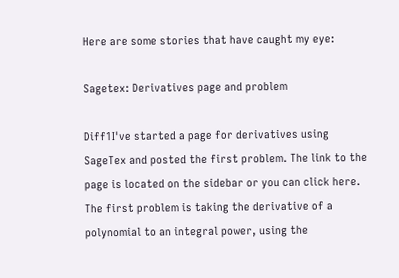Here are some stories that have caught my eye:

Sagetex: Derivatives page and problem

Diff1I've started a page for derivatives using SageTex and posted the first problem. The link to the page is located on the sidebar or you can click here. The first problem is taking the derivative of a polynomial to an integral power, using the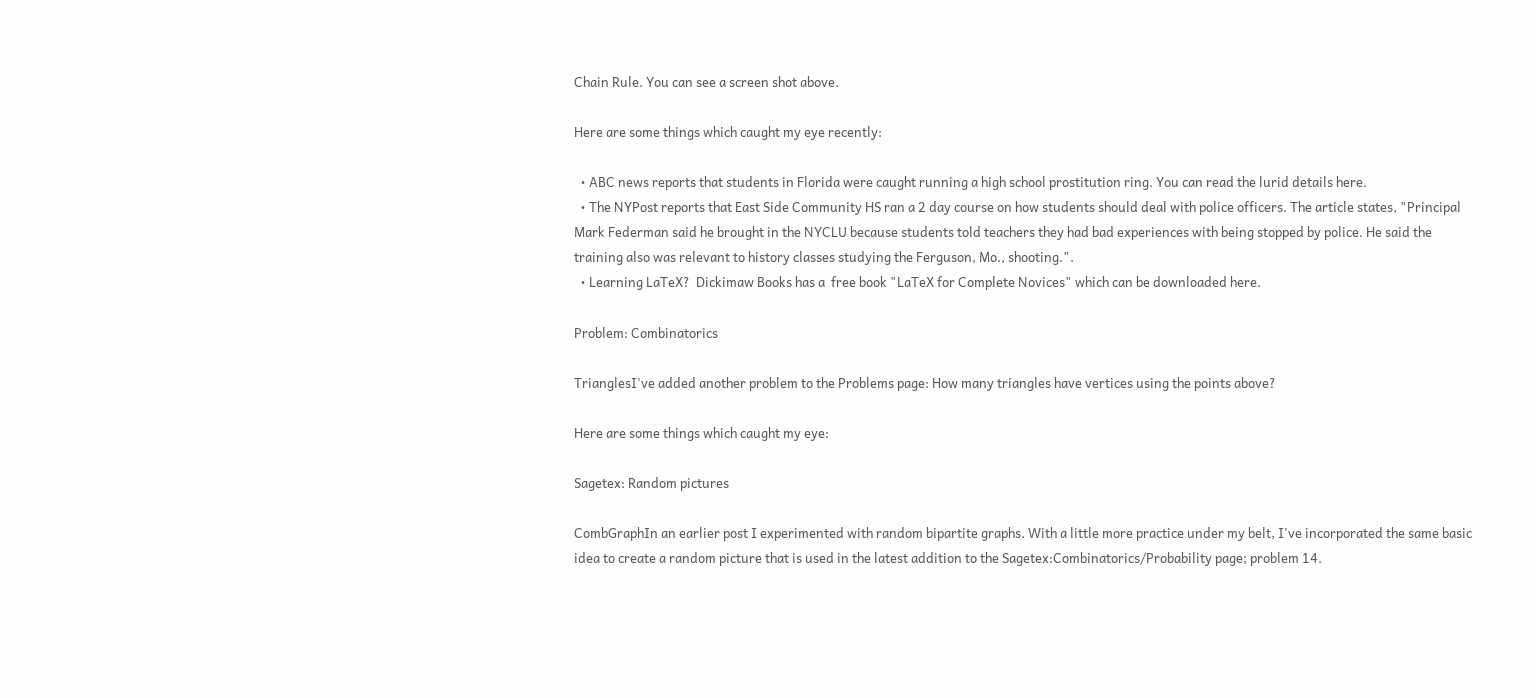Chain Rule. You can see a screen shot above.

Here are some things which caught my eye recently:

  • ABC news reports that students in Florida were caught running a high school prostitution ring. You can read the lurid details here.
  • The NYPost reports that East Side Community HS ran a 2 day course on how students should deal with police officers. The article states, "Principal Mark Federman said he brought in the NYCLU because students told teachers they had bad experiences with being stopped by police. He said the training also was relevant to history classes studying the Ferguson, Mo., shooting.".
  • Learning LaTeX?  Dickimaw Books has a  free book "LaTeX for Complete Novices" which can be downloaded here.

Problem: Combinatorics

TrianglesI've added another problem to the Problems page: How many triangles have vertices using the points above?

Here are some things which caught my eye:

Sagetex: Random pictures

CombGraphIn an earlier post I experimented with random bipartite graphs. With a little more practice under my belt, I've incorporated the same basic idea to create a random picture that is used in the latest addition to the Sagetex:Combinatorics/Probability page; problem 14.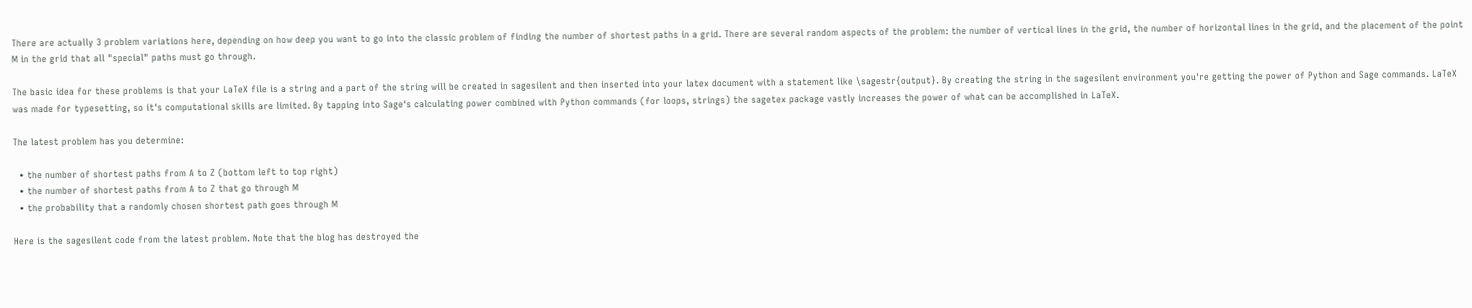There are actually 3 problem variations here, depending on how deep you want to go into the classic problem of finding the number of shortest paths in a grid. There are several random aspects of the problem: the number of vertical lines in the grid, the number of horizontal lines in the grid, and the placement of the point M in the grid that all "special" paths must go through.

The basic idea for these problems is that your LaTeX file is a string and a part of the string will be created in sagesilent and then inserted into your latex document with a statement like \sagestr{output}. By creating the string in the sagesilent environment you're getting the power of Python and Sage commands. LaTeX was made for typesetting, so it's computational skills are limited. By tapping into Sage's calculating power combined with Python commands (for loops, strings) the sagetex package vastly increases the power of what can be accomplished in LaTeX.

The latest problem has you determine:

  • the number of shortest paths from A to Z (bottom left to top right)
  • the number of shortest paths from A to Z that go through M
  • the probability that a randomly chosen shortest path goes through M

Here is the sagesilent code from the latest problem. Note that the blog has destroyed the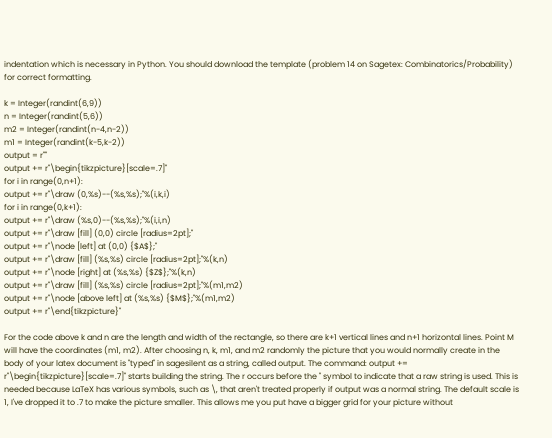indentation which is necessary in Python. You should download the template (problem 14 on Sagetex: Combinatorics/Probability) for correct formatting.

k = Integer(randint(6,9))
n = Integer(randint(5,6))
m2 = Integer(randint(n-4,n-2))
m1 = Integer(randint(k-5,k-2))
output = r""
output += r"\begin{tikzpicture}[scale=.7]"
for i in range(0,n+1):
output += r"\draw (0,%s)--(%s,%s);"%(i,k,i)
for i in range(0,k+1):
output += r"\draw (%s,0)--(%s,%s);"%(i,i,n)
output += r"\draw [fill] (0,0) circle [radius=2pt];"
output += r"\node [left] at (0,0) {$A$};"
output += r"\draw [fill] (%s,%s) circle [radius=2pt];"%(k,n)
output += r"\node [right] at (%s,%s) {$Z$};"%(k,n)
output += r"\draw [fill] (%s,%s) circle [radius=2pt];"%(m1,m2)
output += r"\node [above left] at (%s,%s) {$M$};"%(m1,m2)
output += r"\end{tikzpicture}"

For the code above k and n are the length and width of the rectangle, so there are k+1 vertical lines and n+1 horizontal lines. Point M will have the coordinates (m1, m2). After choosing n, k, m1, and m2 randomly the picture that you would normally create in the body of your latex document is "typed" in sagesilent as a string, called output. The command: output += r"\begin{tikzpicture}[scale=.7]" starts building the string. The r occurs before the " symbol to indicate that a raw string is used. This is needed because LaTeX has various symbols, such as \, that aren't treated properly if output was a normal string. The default scale is 1, I've dropped it to .7 to make the picture smaller. This allows me you put have a bigger grid for your picture without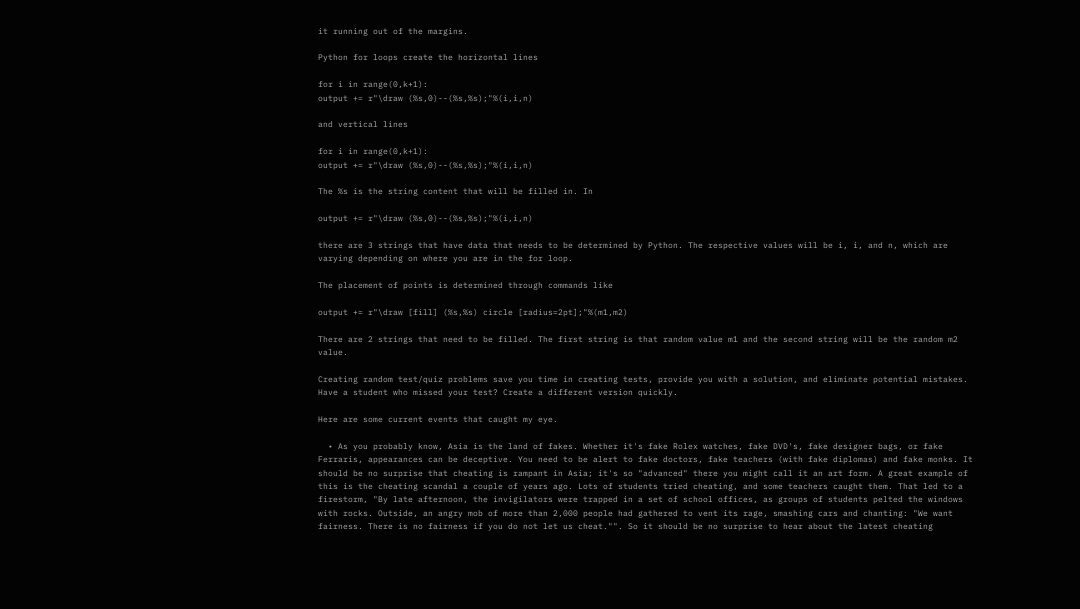it running out of the margins.

Python for loops create the horizontal lines

for i in range(0,k+1):
output += r"\draw (%s,0)--(%s,%s);"%(i,i,n)

and vertical lines

for i in range(0,k+1):
output += r"\draw (%s,0)--(%s,%s);"%(i,i,n)

The %s is the string content that will be filled in. In

output += r"\draw (%s,0)--(%s,%s);"%(i,i,n)

there are 3 strings that have data that needs to be determined by Python. The respective values will be i, i, and n, which are varying depending on where you are in the for loop.

The placement of points is determined through commands like

output += r"\draw [fill] (%s,%s) circle [radius=2pt];"%(m1,m2)

There are 2 strings that need to be filled. The first string is that random value m1 and the second string will be the random m2 value.

Creating random test/quiz problems save you time in creating tests, provide you with a solution, and eliminate potential mistakes. Have a student who missed your test? Create a different version quickly.

Here are some current events that caught my eye.

  • As you probably know, Asia is the land of fakes. Whether it's fake Rolex watches, fake DVD's, fake designer bags, or fake Ferraris, appearances can be deceptive. You need to be alert to fake doctors, fake teachers (with fake diplomas) and fake monks. It should be no surprise that cheating is rampant in Asia; it's so "advanced" there you might call it an art form. A great example of this is the cheating scandal a couple of years ago. Lots of students tried cheating, and some teachers caught them. That led to a firestorm, "By late afternoon, the invigilators were trapped in a set of school offices, as groups of students pelted the windows with rocks. Outside, an angry mob of more than 2,000 people had gathered to vent its rage, smashing cars and chanting: "We want fairness. There is no fairness if you do not let us cheat."". So it should be no surprise to hear about the latest cheating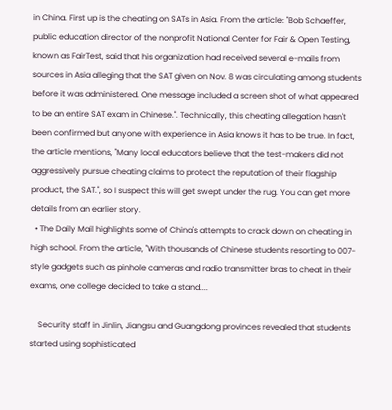in China. First up is the cheating on SATs in Asia. From the article: "Bob Schaeffer, public education director of the nonprofit National Center for Fair & Open Testing, known as FairTest, said that his organization had received several e-mails from sources in Asia alleging that the SAT given on Nov. 8 was circulating among students before it was administered. One message included a screen shot of what appeared to be an entire SAT exam in Chinese.". Technically, this cheating allegation hasn't been confirmed but anyone with experience in Asia knows it has to be true. In fact, the article mentions, "Many local educators believe that the test-makers did not aggressively pursue cheating claims to protect the reputation of their flagship product, the SAT.", so I suspect this will get swept under the rug. You can get more details from an earlier story.
  • The Daily Mail highlights some of China's attempts to crack down on cheating in high school. From the article, "With thousands of Chinese students resorting to 007-style gadgets such as pinhole cameras and radio transmitter bras to cheat in their exams, one college decided to take a stand....

    Security staff in Jinlin, Jiangsu and Guangdong provinces revealed that students started using sophisticated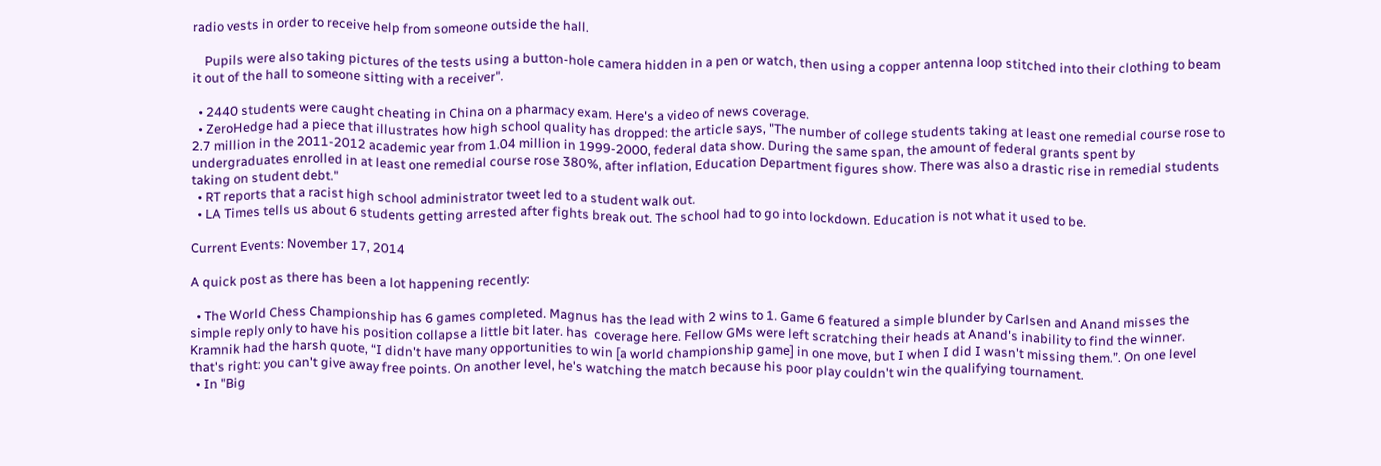radio vests in order to receive help from someone outside the hall.

    Pupils were also taking pictures of the tests using a button-hole camera hidden in a pen or watch, then using a copper antenna loop stitched into their clothing to beam it out of the hall to someone sitting with a receiver".

  • 2440 students were caught cheating in China on a pharmacy exam. Here's a video of news coverage.
  • ZeroHedge had a piece that illustrates how high school quality has dropped: the article says, "The number of college students taking at least one remedial course rose to 2.7 million in the 2011-2012 academic year from 1.04 million in 1999-2000, federal data show. During the same span, the amount of federal grants spent by undergraduates enrolled in at least one remedial course rose 380%, after inflation, Education Department figures show. There was also a drastic rise in remedial students taking on student debt."
  • RT reports that a racist high school administrator tweet led to a student walk out.
  • LA Times tells us about 6 students getting arrested after fights break out. The school had to go into lockdown. Education is not what it used to be.

Current Events: November 17, 2014

A quick post as there has been a lot happening recently:

  • The World Chess Championship has 6 games completed. Magnus has the lead with 2 wins to 1. Game 6 featured a simple blunder by Carlsen and Anand misses the simple reply only to have his position collapse a little bit later. has  coverage here. Fellow GMs were left scratching their heads at Anand's inability to find the winner. Kramnik had the harsh quote, “I didn't have many opportunities to win [a world championship game] in one move, but I when I did I wasn't missing them.”. On one level that's right: you can't give away free points. On another level, he's watching the match because his poor play couldn't win the qualifying tournament.
  • In "Big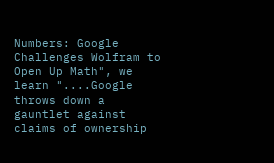Numbers: Google Challenges Wolfram to Open Up Math", we learn "....Google throws down a gauntlet against claims of ownership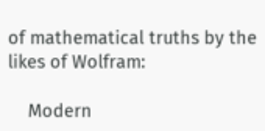of mathematical truths by the likes of Wolfram:

    Modern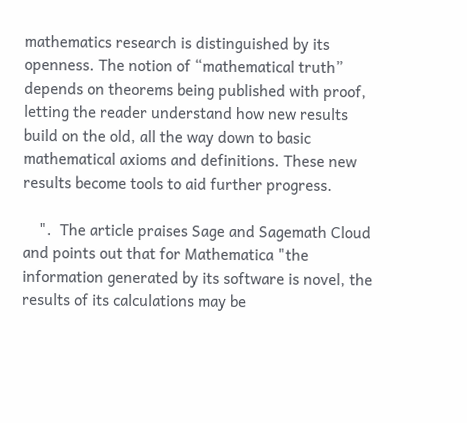mathematics research is distinguished by its openness. The notion of “mathematical truth” depends on theorems being published with proof, letting the reader understand how new results build on the old, all the way down to basic mathematical axioms and definitions. These new results become tools to aid further progress.

    ".  The article praises Sage and Sagemath Cloud and points out that for Mathematica "the information generated by its software is novel, the results of its calculations may be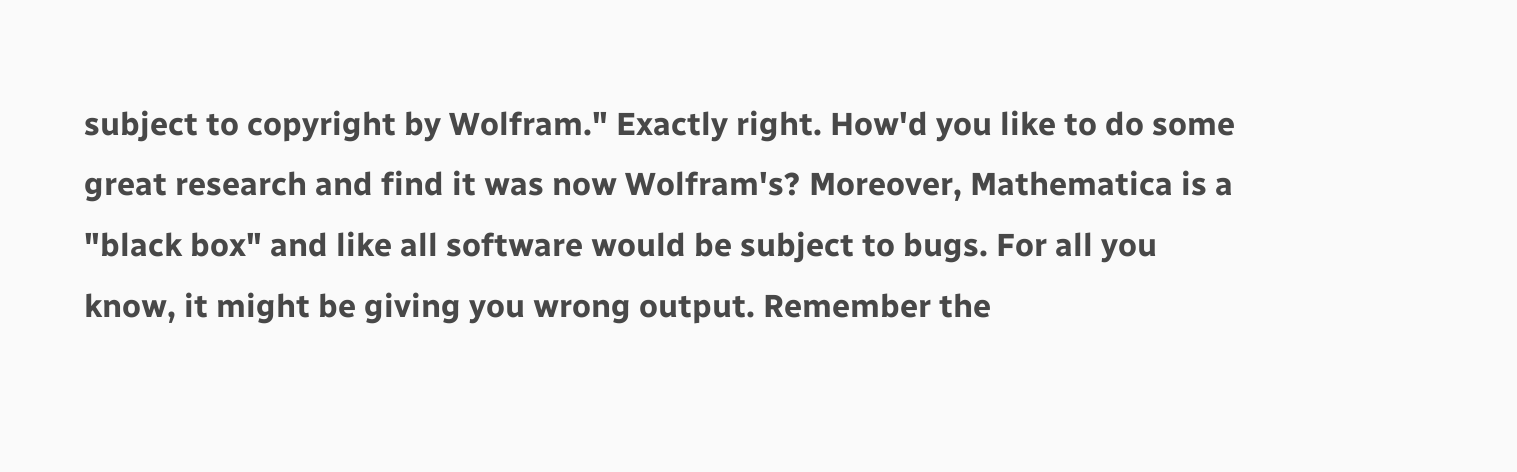subject to copyright by Wolfram." Exactly right. How'd you like to do some great research and find it was now Wolfram's? Moreover, Mathematica is a "black box" and like all software would be subject to bugs. For all you know, it might be giving you wrong output. Remember the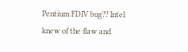Pentium FDIV bug?? Intel knew of the flaw and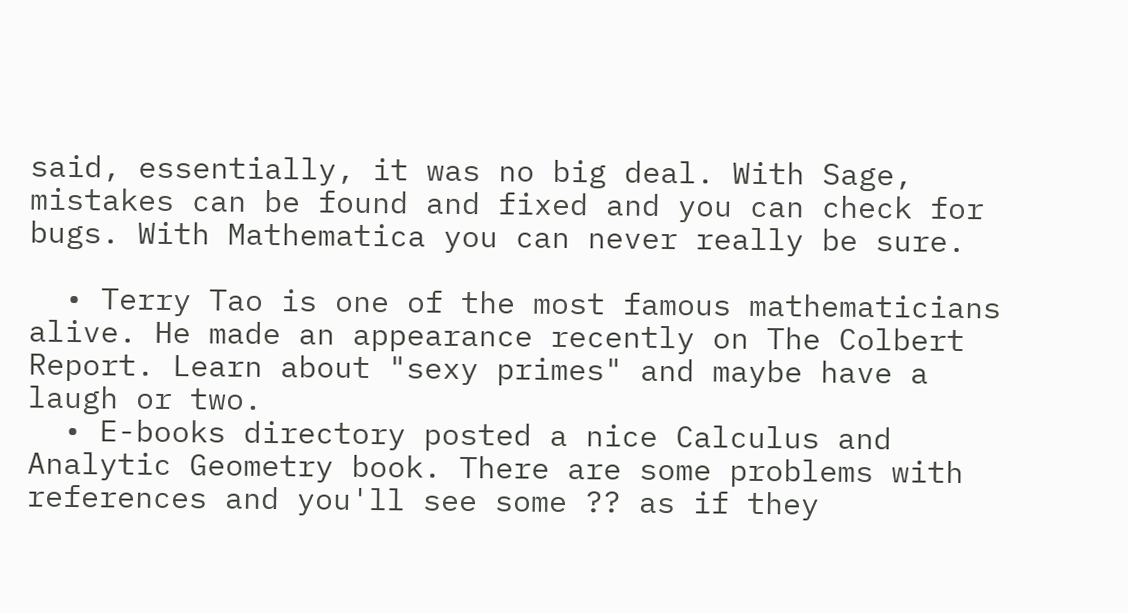said, essentially, it was no big deal. With Sage, mistakes can be found and fixed and you can check for bugs. With Mathematica you can never really be sure.

  • Terry Tao is one of the most famous mathematicians alive. He made an appearance recently on The Colbert Report. Learn about "sexy primes" and maybe have a laugh or two.
  • E-books directory posted a nice Calculus and Analytic Geometry book. There are some problems with references and you'll see some ?? as if they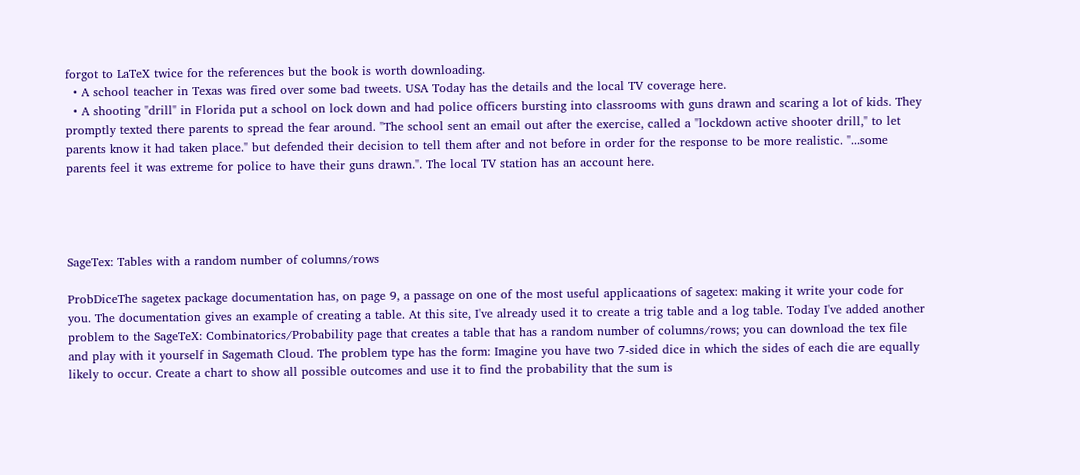forgot to LaTeX twice for the references but the book is worth downloading.
  • A school teacher in Texas was fired over some bad tweets. USA Today has the details and the local TV coverage here.
  • A shooting "drill" in Florida put a school on lock down and had police officers bursting into classrooms with guns drawn and scaring a lot of kids. They promptly texted there parents to spread the fear around. "The school sent an email out after the exercise, called a "lockdown active shooter drill," to let parents know it had taken place." but defended their decision to tell them after and not before in order for the response to be more realistic. "...some parents feel it was extreme for police to have their guns drawn.". The local TV station has an account here.




SageTex: Tables with a random number of columns/rows

ProbDiceThe sagetex package documentation has, on page 9, a passage on one of the most useful applicaations of sagetex: making it write your code for you. The documentation gives an example of creating a table. At this site, I've already used it to create a trig table and a log table. Today I've added another problem to the SageTeX: Combinatorics/Probability page that creates a table that has a random number of columns/rows; you can download the tex file and play with it yourself in Sagemath Cloud. The problem type has the form: Imagine you have two 7-sided dice in which the sides of each die are equally likely to occur. Create a chart to show all possible outcomes and use it to find the probability that the sum is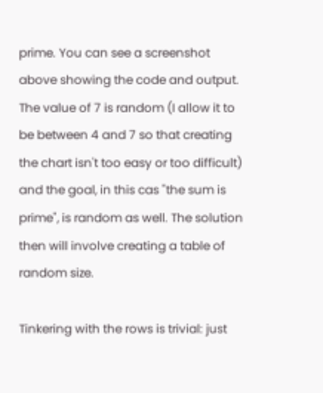prime. You can see a screenshot above showing the code and output. The value of 7 is random (I allow it to be between 4 and 7 so that creating the chart isn't too easy or too difficult) and the goal, in this cas "the sum is prime", is random as well. The solution then will involve creating a table of random size.

Tinkering with the rows is trivial: just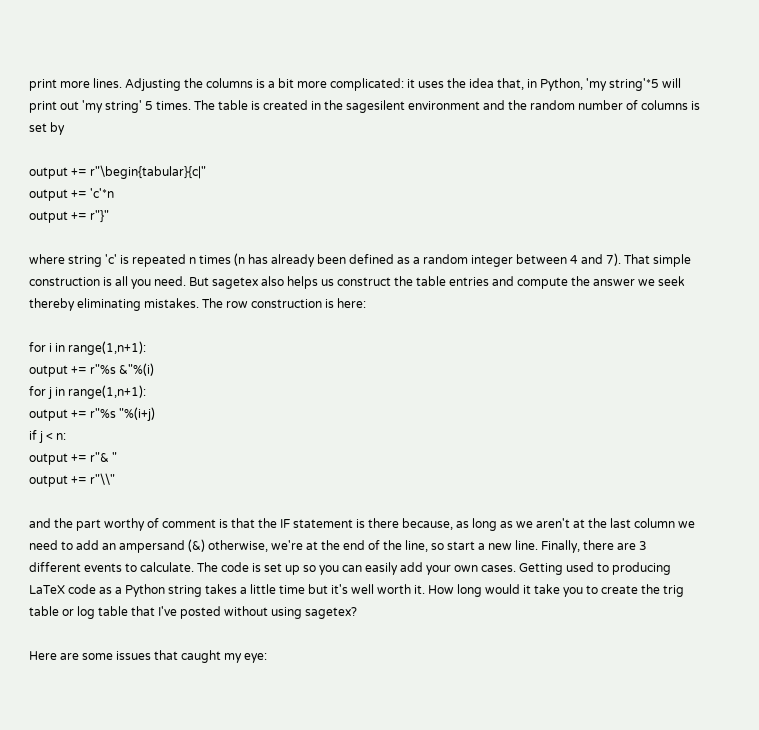print more lines. Adjusting the columns is a bit more complicated: it uses the idea that, in Python, 'my string'*5 will print out 'my string' 5 times. The table is created in the sagesilent environment and the random number of columns is set by

output += r"\begin{tabular}{c|"
output += 'c'*n
output += r"}"

where string 'c' is repeated n times (n has already been defined as a random integer between 4 and 7). That simple construction is all you need. But sagetex also helps us construct the table entries and compute the answer we seek thereby eliminating mistakes. The row construction is here:

for i in range(1,n+1):
output += r"%s &"%(i)
for j in range(1,n+1):
output += r"%s "%(i+j)
if j < n:
output += r"& "
output += r"\\"

and the part worthy of comment is that the IF statement is there because, as long as we aren't at the last column we need to add an ampersand (&) otherwise, we're at the end of the line, so start a new line. Finally, there are 3 different events to calculate. The code is set up so you can easily add your own cases. Getting used to producing LaTeX code as a Python string takes a little time but it's well worth it. How long would it take you to create the trig table or log table that I've posted without using sagetex?

Here are some issues that caught my eye: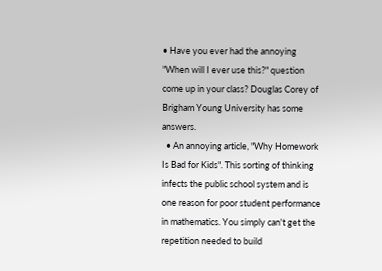• Have you ever had the annoying "When will I ever use this?" question come up in your class? Douglas Corey of Brigham Young University has some answers.
  • An annoying article, "Why Homework Is Bad for Kids". This sorting of thinking infects the public school system and is one reason for poor student performance in mathematics. You simply can't get the repetition needed to build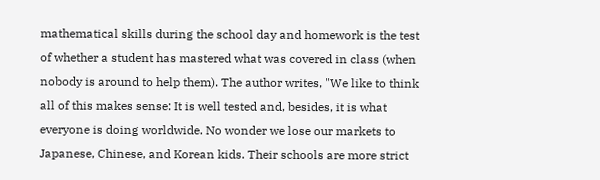mathematical skills during the school day and homework is the test of whether a student has mastered what was covered in class (when nobody is around to help them). The author writes, "We like to think all of this makes sense: It is well tested and, besides, it is what everyone is doing worldwide. No wonder we lose our markets to Japanese, Chinese, and Korean kids. Their schools are more strict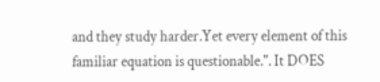and they study harder.Yet every element of this familiar equation is questionable.". It DOES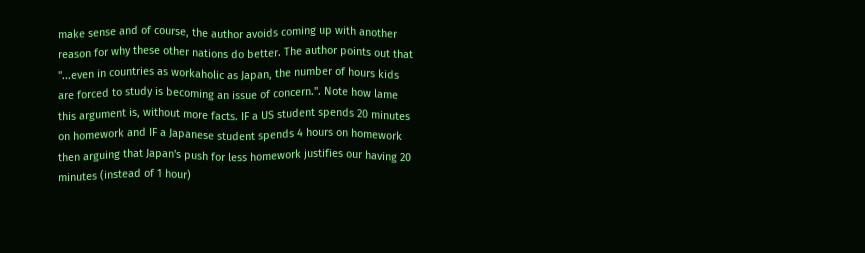make sense and of course, the author avoids coming up with another reason for why these other nations do better. The author points out that "...even in countries as workaholic as Japan, the number of hours kids are forced to study is becoming an issue of concern.". Note how lame this argument is, without more facts. IF a US student spends 20 minutes on homework and IF a Japanese student spends 4 hours on homework then arguing that Japan's push for less homework justifies our having 20 minutes (instead of 1 hour)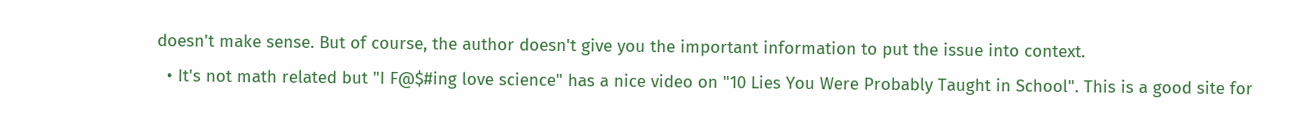doesn't make sense. But of course, the author doesn't give you the important information to put the issue into context.
  • It's not math related but "I F@$#ing love science" has a nice video on "10 Lies You Were Probably Taught in School". This is a good site for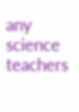any science teachers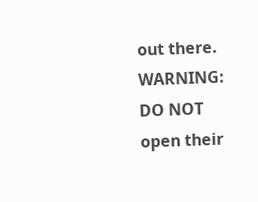out there. WARNING: DO NOT open their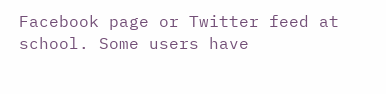Facebook page or Twitter feed at school. Some users have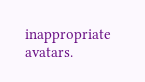inappropriate avatars.